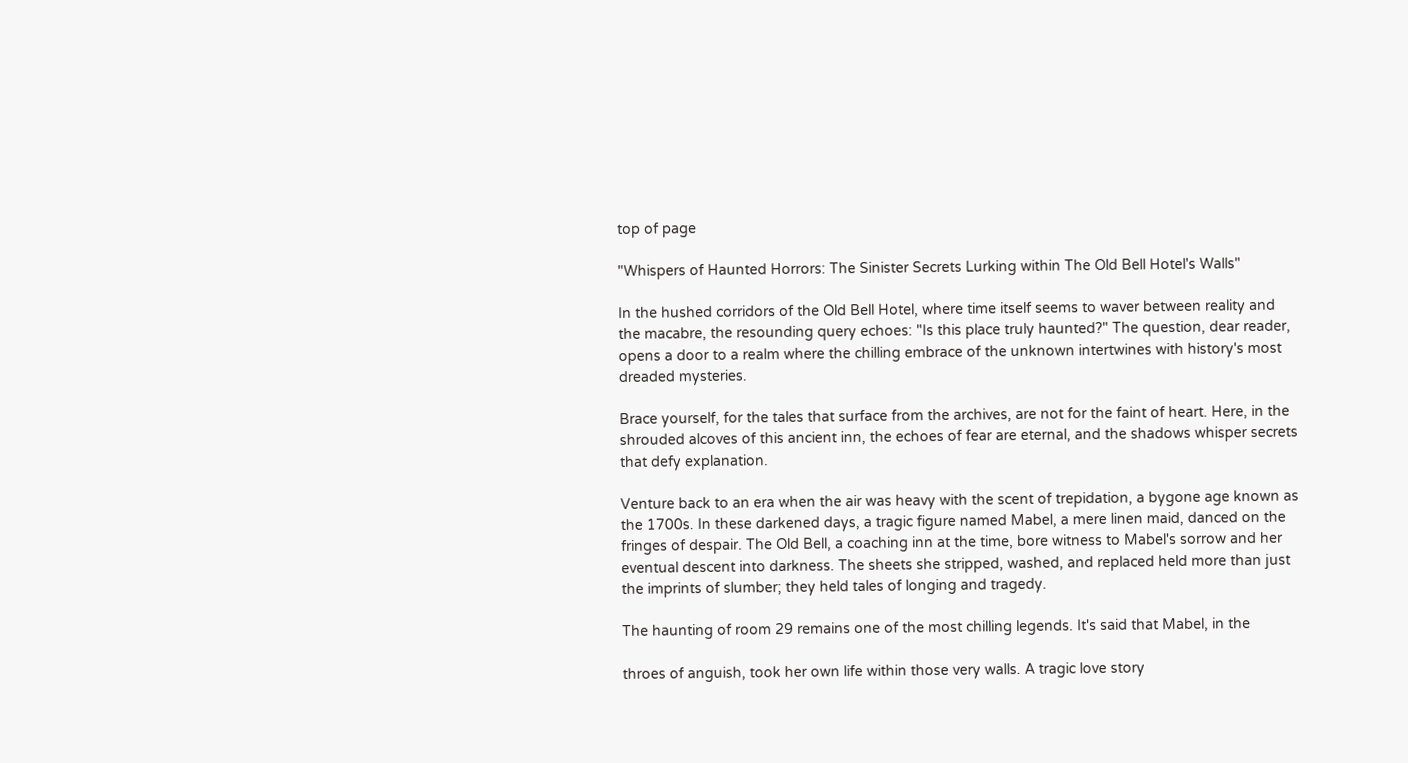top of page

"Whispers of Haunted Horrors: The Sinister Secrets Lurking within The Old Bell Hotel's Walls"

In the hushed corridors of the Old Bell Hotel, where time itself seems to waver between reality and the macabre, the resounding query echoes: "Is this place truly haunted?" The question, dear reader, opens a door to a realm where the chilling embrace of the unknown intertwines with history's most dreaded mysteries.

Brace yourself, for the tales that surface from the archives, are not for the faint of heart. Here, in the shrouded alcoves of this ancient inn, the echoes of fear are eternal, and the shadows whisper secrets that defy explanation.

Venture back to an era when the air was heavy with the scent of trepidation, a bygone age known as the 1700s. In these darkened days, a tragic figure named Mabel, a mere linen maid, danced on the fringes of despair. The Old Bell, a coaching inn at the time, bore witness to Mabel's sorrow and her eventual descent into darkness. The sheets she stripped, washed, and replaced held more than just the imprints of slumber; they held tales of longing and tragedy.

The haunting of room 29 remains one of the most chilling legends. It's said that Mabel, in the

throes of anguish, took her own life within those very walls. A tragic love story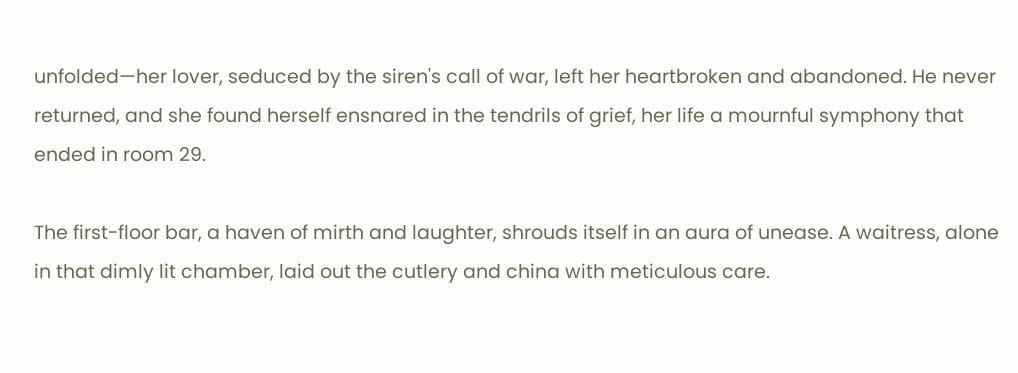unfolded—her lover, seduced by the siren's call of war, left her heartbroken and abandoned. He never returned, and she found herself ensnared in the tendrils of grief, her life a mournful symphony that ended in room 29.

The first-floor bar, a haven of mirth and laughter, shrouds itself in an aura of unease. A waitress, alone in that dimly lit chamber, laid out the cutlery and china with meticulous care.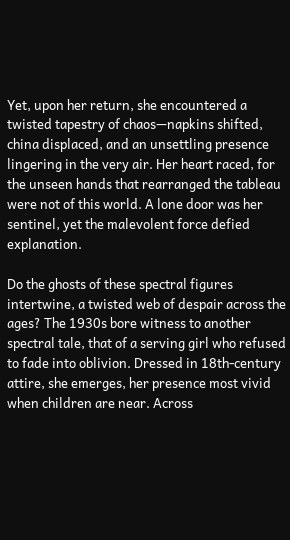Yet, upon her return, she encountered a twisted tapestry of chaos—napkins shifted, china displaced, and an unsettling presence lingering in the very air. Her heart raced, for the unseen hands that rearranged the tableau were not of this world. A lone door was her sentinel, yet the malevolent force defied explanation.

Do the ghosts of these spectral figures intertwine, a twisted web of despair across the ages? The 1930s bore witness to another spectral tale, that of a serving girl who refused to fade into oblivion. Dressed in 18th-century attire, she emerges, her presence most vivid when children are near. Across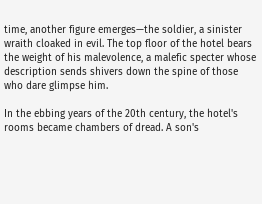time, another figure emerges—the soldier, a sinister wraith cloaked in evil. The top floor of the hotel bears the weight of his malevolence, a malefic specter whose description sends shivers down the spine of those who dare glimpse him.

In the ebbing years of the 20th century, the hotel's rooms became chambers of dread. A son's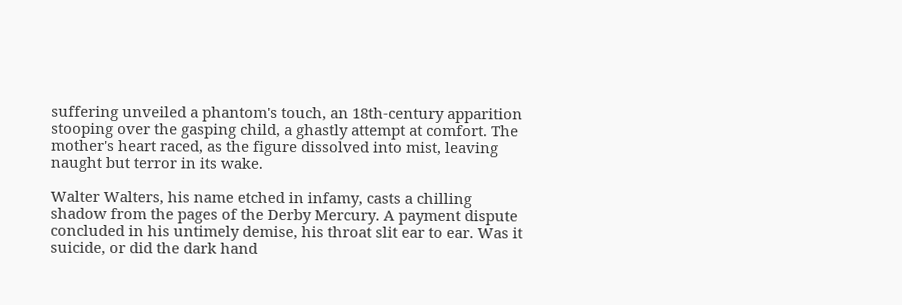suffering unveiled a phantom's touch, an 18th-century apparition stooping over the gasping child, a ghastly attempt at comfort. The mother's heart raced, as the figure dissolved into mist, leaving naught but terror in its wake.

Walter Walters, his name etched in infamy, casts a chilling shadow from the pages of the Derby Mercury. A payment dispute concluded in his untimely demise, his throat slit ear to ear. Was it suicide, or did the dark hand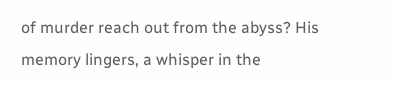of murder reach out from the abyss? His memory lingers, a whisper in the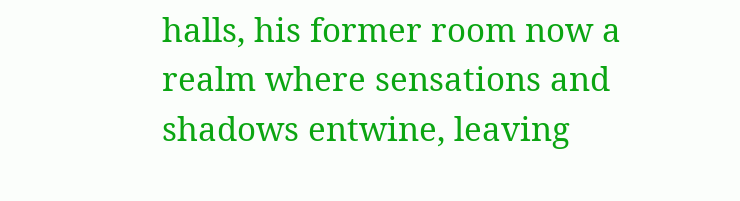halls, his former room now a realm where sensations and shadows entwine, leaving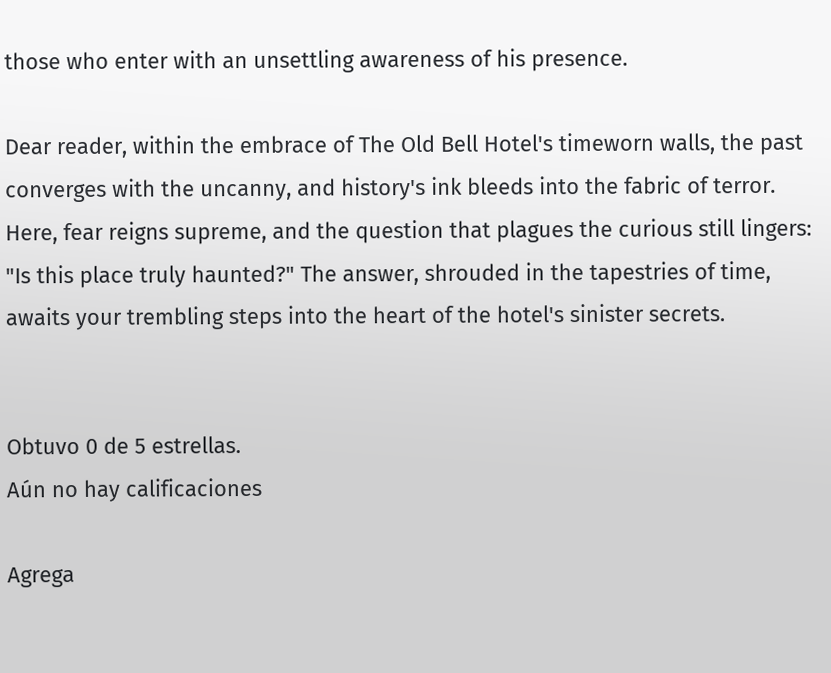those who enter with an unsettling awareness of his presence.

Dear reader, within the embrace of The Old Bell Hotel's timeworn walls, the past converges with the uncanny, and history's ink bleeds into the fabric of terror. Here, fear reigns supreme, and the question that plagues the curious still lingers: "Is this place truly haunted?" The answer, shrouded in the tapestries of time, awaits your trembling steps into the heart of the hotel's sinister secrets.


Obtuvo 0 de 5 estrellas.
Aún no hay calificaciones

Agrega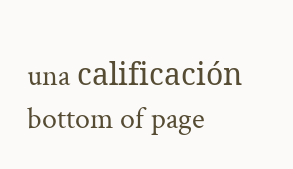una calificación
bottom of page